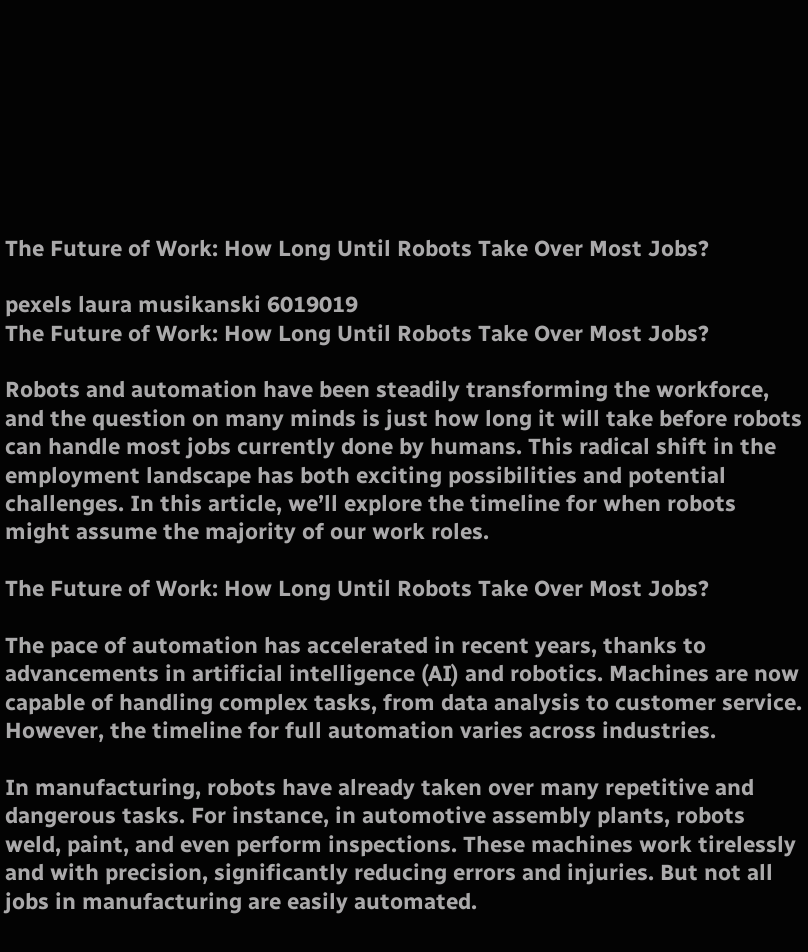The Future of Work: How Long Until Robots Take Over Most Jobs?

pexels laura musikanski 6019019
The Future of Work: How Long Until Robots Take Over Most Jobs?

Robots and automation have been steadily transforming the workforce, and the question on many minds is just how long it will take before robots can handle most jobs currently done by humans. This radical shift in the employment landscape has both exciting possibilities and potential challenges. In this article, we’ll explore the timeline for when robots might assume the majority of our work roles.

The Future of Work: How Long Until Robots Take Over Most Jobs?

The pace of automation has accelerated in recent years, thanks to advancements in artificial intelligence (AI) and robotics. Machines are now capable of handling complex tasks, from data analysis to customer service. However, the timeline for full automation varies across industries.

In manufacturing, robots have already taken over many repetitive and dangerous tasks. For instance, in automotive assembly plants, robots weld, paint, and even perform inspections. These machines work tirelessly and with precision, significantly reducing errors and injuries. But not all jobs in manufacturing are easily automated.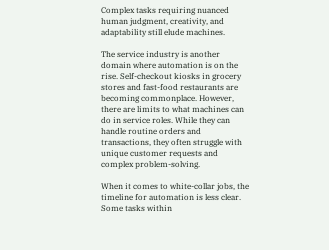Complex tasks requiring nuanced human judgment, creativity, and adaptability still elude machines.

The service industry is another domain where automation is on the rise. Self-checkout kiosks in grocery stores and fast-food restaurants are becoming commonplace. However, there are limits to what machines can do in service roles. While they can handle routine orders and transactions, they often struggle with unique customer requests and complex problem-solving.

When it comes to white-collar jobs, the timeline for automation is less clear. Some tasks within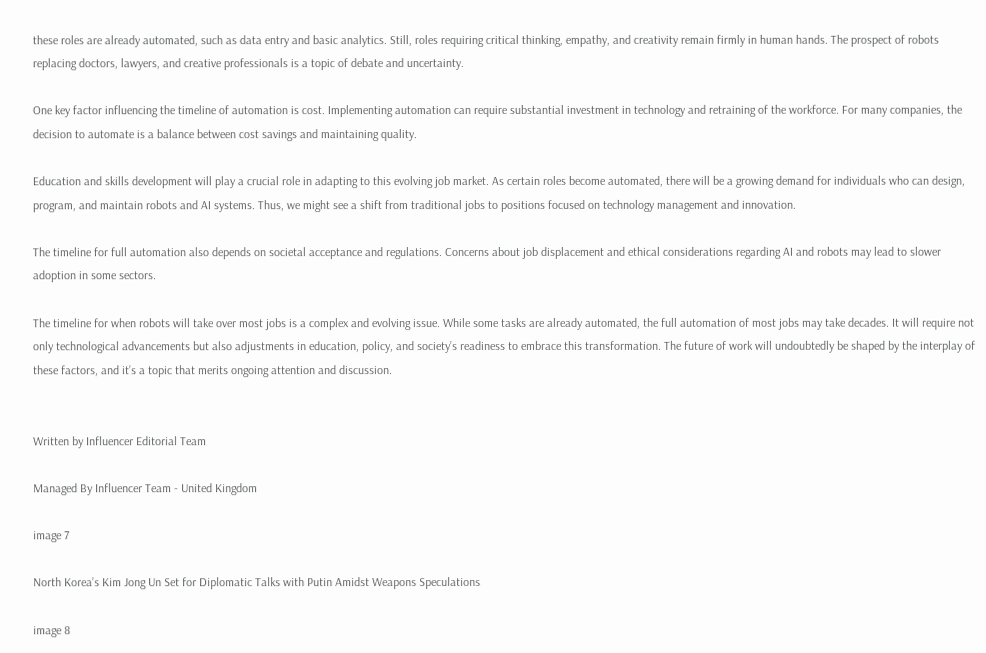these roles are already automated, such as data entry and basic analytics. Still, roles requiring critical thinking, empathy, and creativity remain firmly in human hands. The prospect of robots replacing doctors, lawyers, and creative professionals is a topic of debate and uncertainty.

One key factor influencing the timeline of automation is cost. Implementing automation can require substantial investment in technology and retraining of the workforce. For many companies, the decision to automate is a balance between cost savings and maintaining quality.

Education and skills development will play a crucial role in adapting to this evolving job market. As certain roles become automated, there will be a growing demand for individuals who can design, program, and maintain robots and AI systems. Thus, we might see a shift from traditional jobs to positions focused on technology management and innovation.

The timeline for full automation also depends on societal acceptance and regulations. Concerns about job displacement and ethical considerations regarding AI and robots may lead to slower adoption in some sectors.

The timeline for when robots will take over most jobs is a complex and evolving issue. While some tasks are already automated, the full automation of most jobs may take decades. It will require not only technological advancements but also adjustments in education, policy, and society’s readiness to embrace this transformation. The future of work will undoubtedly be shaped by the interplay of these factors, and it’s a topic that merits ongoing attention and discussion.


Written by Influencer Editorial Team

Managed By Influencer Team - United Kingdom

image 7

North Korea’s Kim Jong Un Set for Diplomatic Talks with Putin Amidst Weapons Speculations

image 8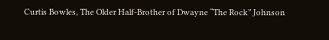Curtis Bowles, The Older Half-Brother of Dwayne “The Rock” Johnson